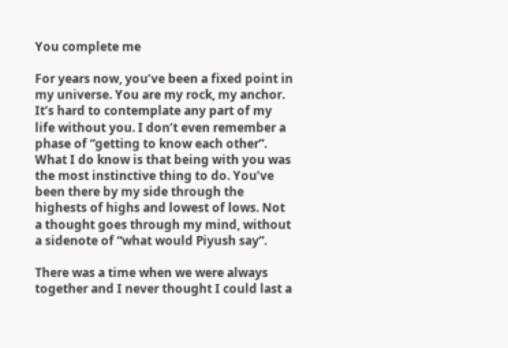You complete me

For years now, you’ve been a fixed point in my universe. You are my rock, my anchor. It’s hard to contemplate any part of my life without you. I don’t even remember a phase of “getting to know each other”. What I do know is that being with you was the most instinctive thing to do. You’ve been there by my side through the highests of highs and lowest of lows. Not a thought goes through my mind, without a sidenote of “what would Piyush say”.

There was a time when we were always together and I never thought I could last a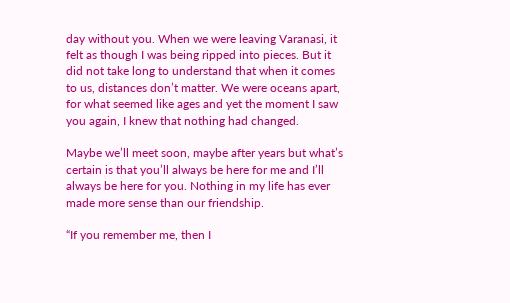day without you. When we were leaving Varanasi, it felt as though I was being ripped into pieces. But it did not take long to understand that when it comes to us, distances don’t matter. We were oceans apart, for what seemed like ages and yet the moment I saw you again, I knew that nothing had changed.

Maybe we’ll meet soon, maybe after years but what’s certain is that you’ll always be here for me and I’ll always be here for you. Nothing in my life has ever made more sense than our friendship.

“If you remember me, then I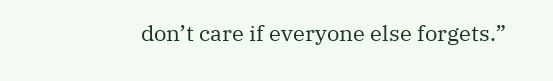don’t care if everyone else forgets.”